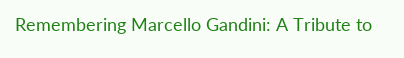Remembering Marcello Gandini: A Tribute to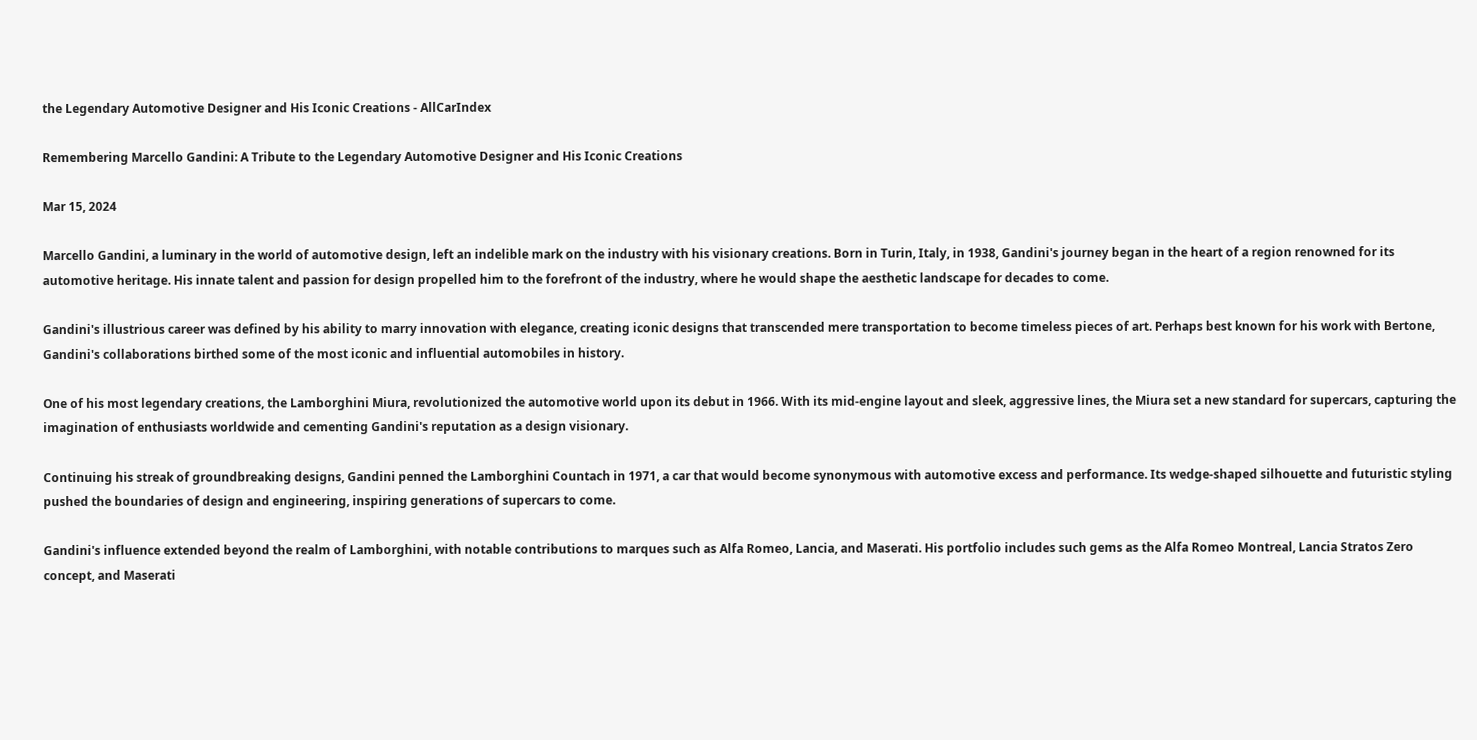the Legendary Automotive Designer and His Iconic Creations - AllCarIndex

Remembering Marcello Gandini: A Tribute to the Legendary Automotive Designer and His Iconic Creations

Mar 15, 2024

Marcello Gandini, a luminary in the world of automotive design, left an indelible mark on the industry with his visionary creations. Born in Turin, Italy, in 1938, Gandini's journey began in the heart of a region renowned for its automotive heritage. His innate talent and passion for design propelled him to the forefront of the industry, where he would shape the aesthetic landscape for decades to come.

Gandini's illustrious career was defined by his ability to marry innovation with elegance, creating iconic designs that transcended mere transportation to become timeless pieces of art. Perhaps best known for his work with Bertone, Gandini's collaborations birthed some of the most iconic and influential automobiles in history.

One of his most legendary creations, the Lamborghini Miura, revolutionized the automotive world upon its debut in 1966. With its mid-engine layout and sleek, aggressive lines, the Miura set a new standard for supercars, capturing the imagination of enthusiasts worldwide and cementing Gandini's reputation as a design visionary.

Continuing his streak of groundbreaking designs, Gandini penned the Lamborghini Countach in 1971, a car that would become synonymous with automotive excess and performance. Its wedge-shaped silhouette and futuristic styling pushed the boundaries of design and engineering, inspiring generations of supercars to come.

Gandini's influence extended beyond the realm of Lamborghini, with notable contributions to marques such as Alfa Romeo, Lancia, and Maserati. His portfolio includes such gems as the Alfa Romeo Montreal, Lancia Stratos Zero concept, and Maserati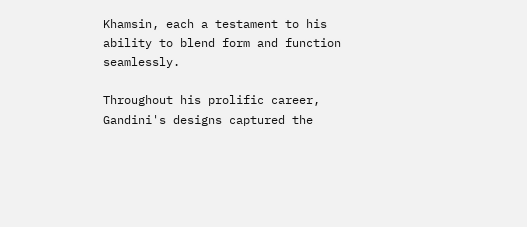Khamsin, each a testament to his ability to blend form and function seamlessly.

Throughout his prolific career, Gandini's designs captured the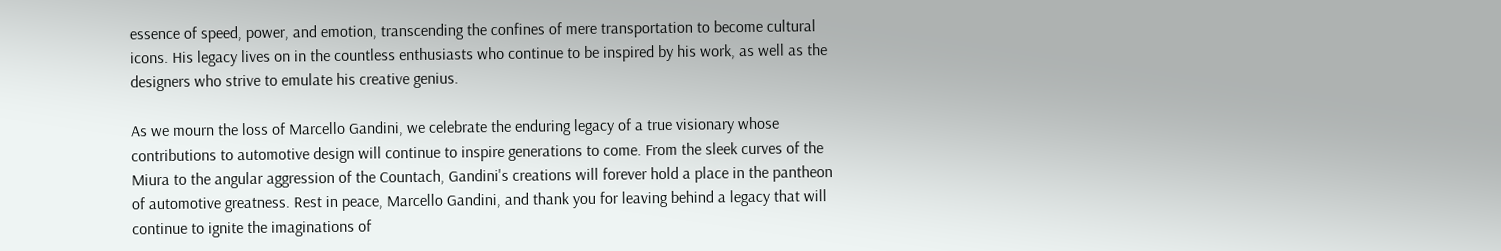essence of speed, power, and emotion, transcending the confines of mere transportation to become cultural icons. His legacy lives on in the countless enthusiasts who continue to be inspired by his work, as well as the designers who strive to emulate his creative genius.

As we mourn the loss of Marcello Gandini, we celebrate the enduring legacy of a true visionary whose contributions to automotive design will continue to inspire generations to come. From the sleek curves of the Miura to the angular aggression of the Countach, Gandini's creations will forever hold a place in the pantheon of automotive greatness. Rest in peace, Marcello Gandini, and thank you for leaving behind a legacy that will continue to ignite the imaginations of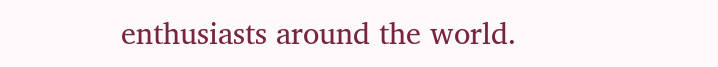enthusiasts around the world.